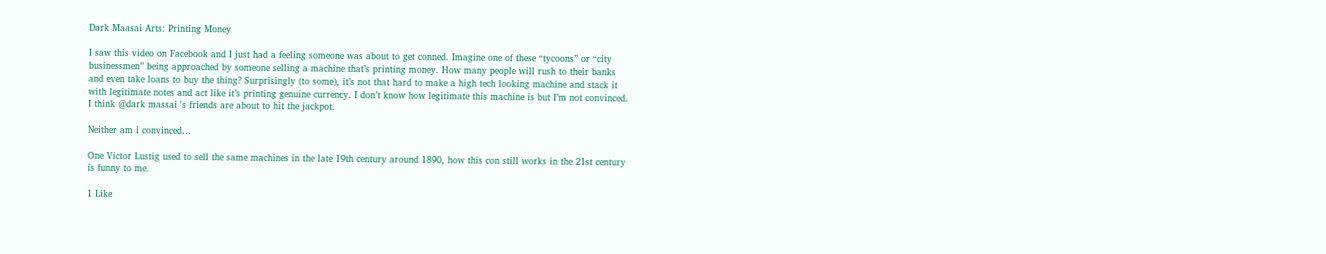Dark Maasai Arts: Printing Money

I saw this video on Facebook and I just had a feeling someone was about to get conned. Imagine one of these “tycoons” or “city businessmen” being approached by someone selling a machine that’s printing money. How many people will rush to their banks and even take loans to buy the thing? Surprisingly (to some), it’s not that hard to make a high tech looking machine and stack it with legitimate notes and act like it’s printing genuine currency. I don’t know how legitimate this machine is but I’m not convinced. I think @dark massai 's friends are about to hit the jackpot.

Neither am i convinced…

One Victor Lustig used to sell the same machines in the late 19th century around 1890, how this con still works in the 21st century is funny to me.

1 Like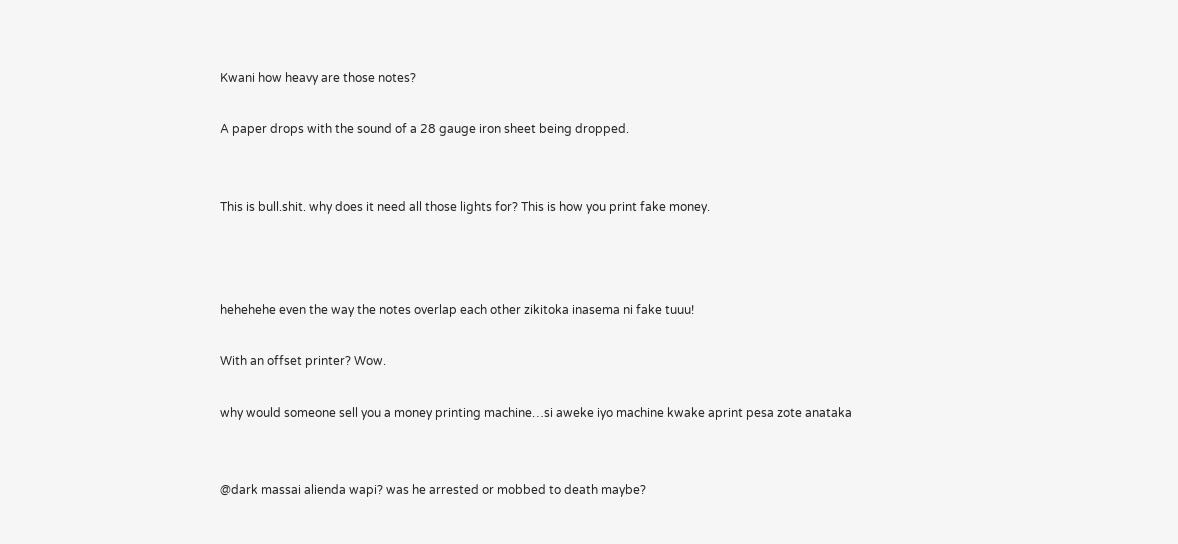Kwani how heavy are those notes?

A paper drops with the sound of a 28 gauge iron sheet being dropped.


This is bull.shit. why does it need all those lights for? This is how you print fake money.



hehehehe even the way the notes overlap each other zikitoka inasema ni fake tuuu!

With an offset printer? Wow.

why would someone sell you a money printing machine…si aweke iyo machine kwake aprint pesa zote anataka


@dark massai alienda wapi? was he arrested or mobbed to death maybe?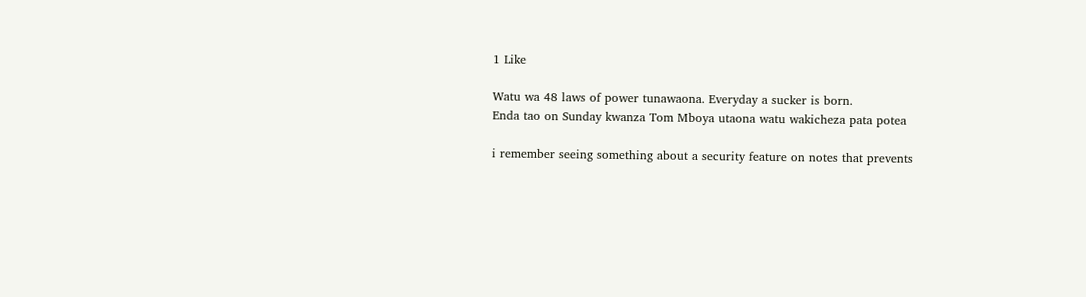1 Like

Watu wa 48 laws of power tunawaona. Everyday a sucker is born.
Enda tao on Sunday kwanza Tom Mboya utaona watu wakicheza pata potea

i remember seeing something about a security feature on notes that prevents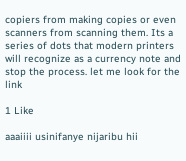copiers from making copies or even scanners from scanning them. Its a series of dots that modern printers will recognize as a currency note and stop the process. let me look for the link

1 Like

aaaiiii usinifanye nijaribu hii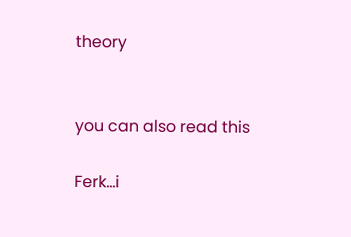theory


you can also read this

Ferk…i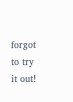forgot to try it out!